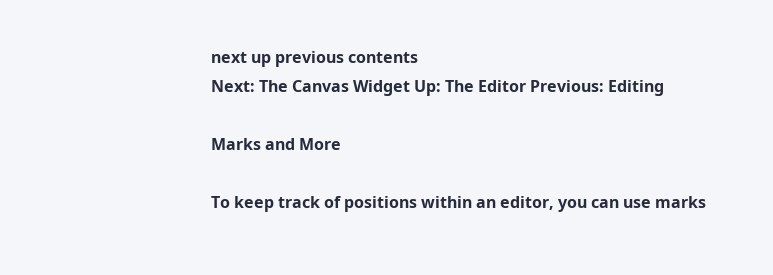next up previous contents
Next: The Canvas Widget Up: The Editor Previous: Editing

Marks and More

To keep track of positions within an editor, you can use marks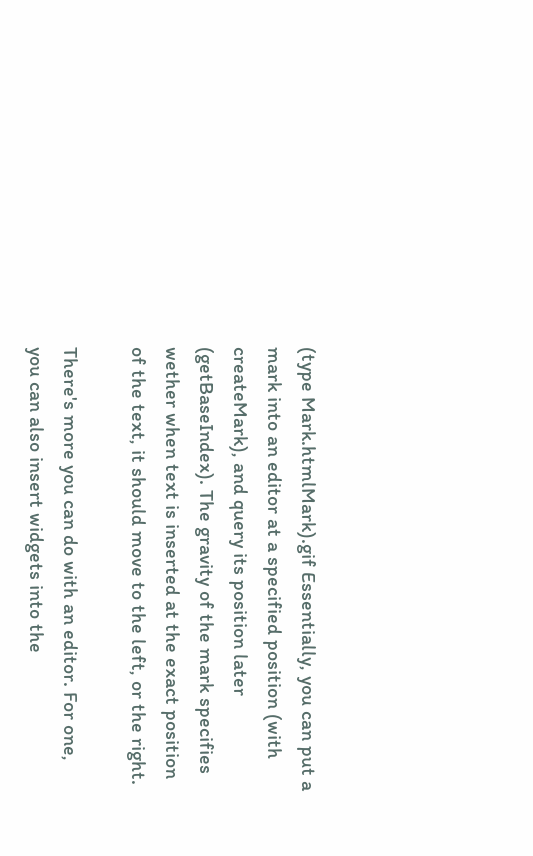(type Mark.htmlMark).gif Essentially, you can put a mark into an editor at a specified position (with createMark), and query its position later (getBaseIndex). The gravity of the mark specifies wether when text is inserted at the exact position of the text, it should move to the left, or the right.

There's more you can do with an editor. For one, you can also insert widgets into the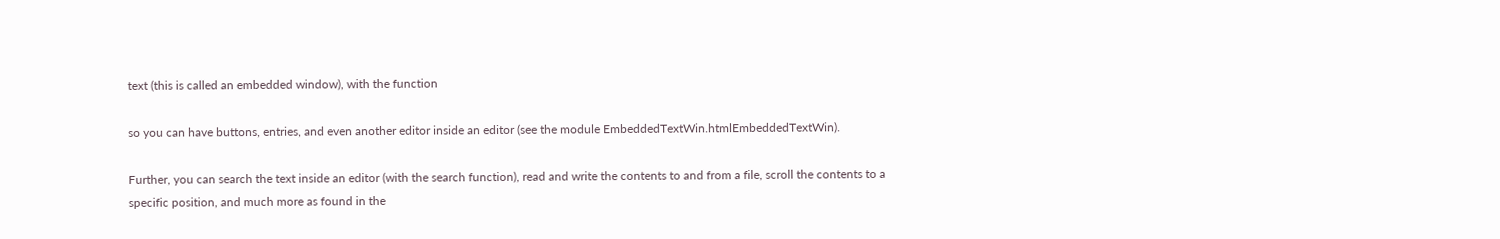text (this is called an embedded window), with the function

so you can have buttons, entries, and even another editor inside an editor (see the module EmbeddedTextWin.htmlEmbeddedTextWin).

Further, you can search the text inside an editor (with the search function), read and write the contents to and from a file, scroll the contents to a specific position, and much more as found in the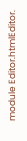module Editor.htmlEditor.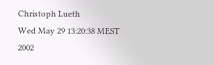Christoph Lueth
Wed May 29 13:20:38 MEST 2002